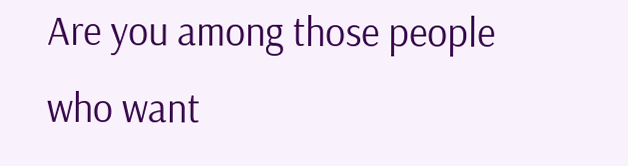Are you among those people who want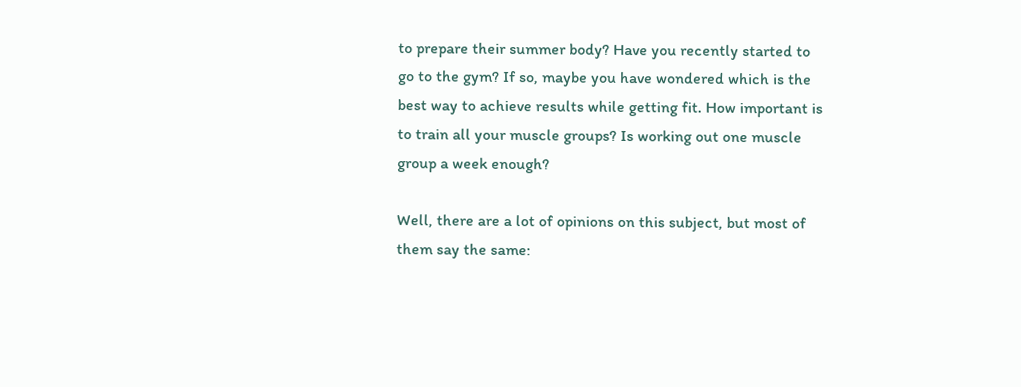to prepare their summer body? Have you recently started to go to the gym? If so, maybe you have wondered which is the best way to achieve results while getting fit. How important is to train all your muscle groups? Is working out one muscle group a week enough?

Well, there are a lot of opinions on this subject, but most of them say the same: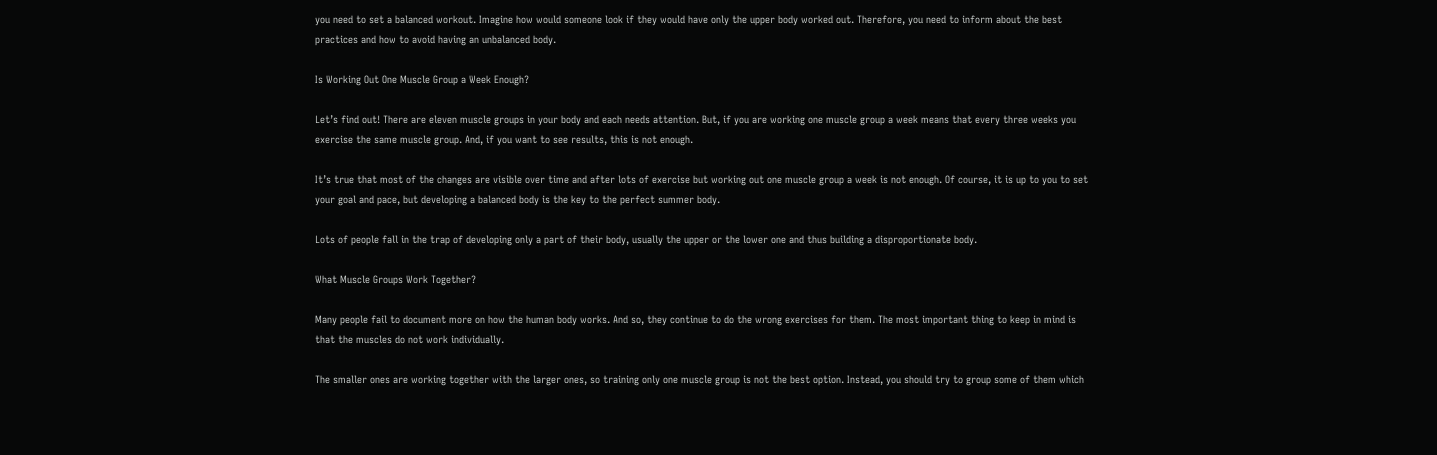you need to set a balanced workout. Imagine how would someone look if they would have only the upper body worked out. Therefore, you need to inform about the best practices and how to avoid having an unbalanced body.

Is Working Out One Muscle Group a Week Enough?

Let’s find out! There are eleven muscle groups in your body and each needs attention. But, if you are working one muscle group a week means that every three weeks you exercise the same muscle group. And, if you want to see results, this is not enough.

It’s true that most of the changes are visible over time and after lots of exercise but working out one muscle group a week is not enough. Of course, it is up to you to set your goal and pace, but developing a balanced body is the key to the perfect summer body.

Lots of people fall in the trap of developing only a part of their body, usually the upper or the lower one and thus building a disproportionate body.

What Muscle Groups Work Together?

Many people fail to document more on how the human body works. And so, they continue to do the wrong exercises for them. The most important thing to keep in mind is that the muscles do not work individually.

The smaller ones are working together with the larger ones, so training only one muscle group is not the best option. Instead, you should try to group some of them which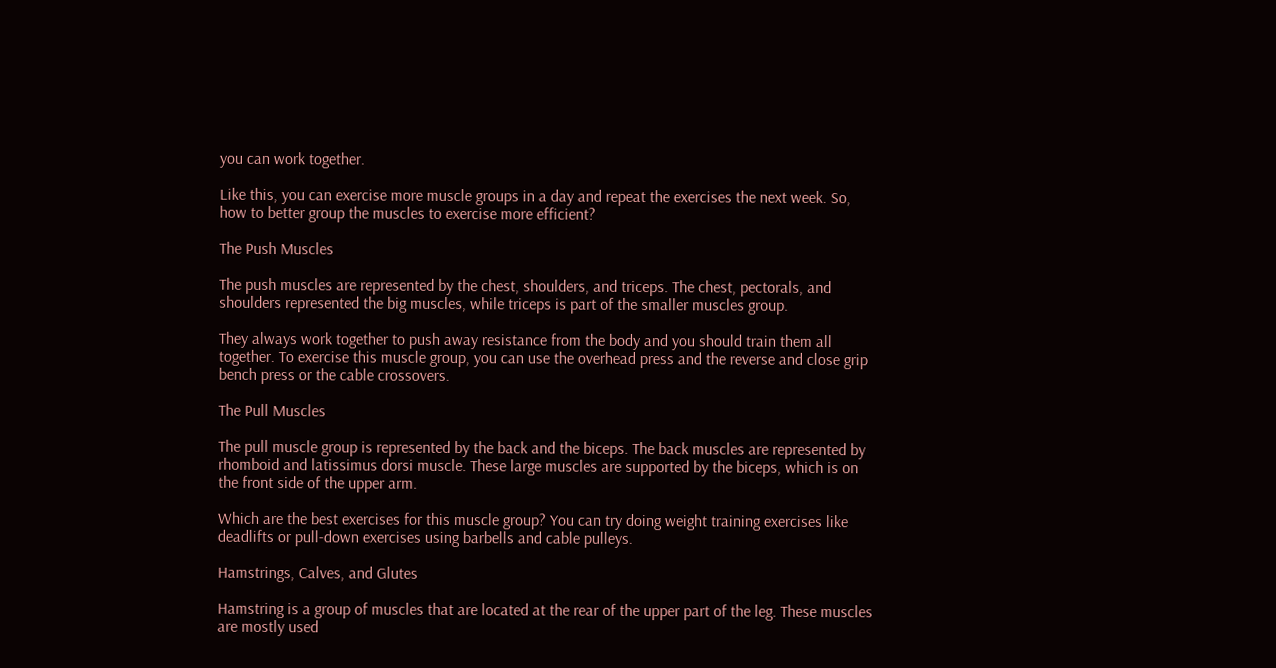you can work together.

Like this, you can exercise more muscle groups in a day and repeat the exercises the next week. So, how to better group the muscles to exercise more efficient?

The Push Muscles

The push muscles are represented by the chest, shoulders, and triceps. The chest, pectorals, and shoulders represented the big muscles, while triceps is part of the smaller muscles group.

They always work together to push away resistance from the body and you should train them all together. To exercise this muscle group, you can use the overhead press and the reverse and close grip bench press or the cable crossovers.

The Pull Muscles

The pull muscle group is represented by the back and the biceps. The back muscles are represented by rhomboid and latissimus dorsi muscle. These large muscles are supported by the biceps, which is on the front side of the upper arm.

Which are the best exercises for this muscle group? You can try doing weight training exercises like deadlifts or pull-down exercises using barbells and cable pulleys.

Hamstrings, Calves, and Glutes

Hamstring is a group of muscles that are located at the rear of the upper part of the leg. These muscles are mostly used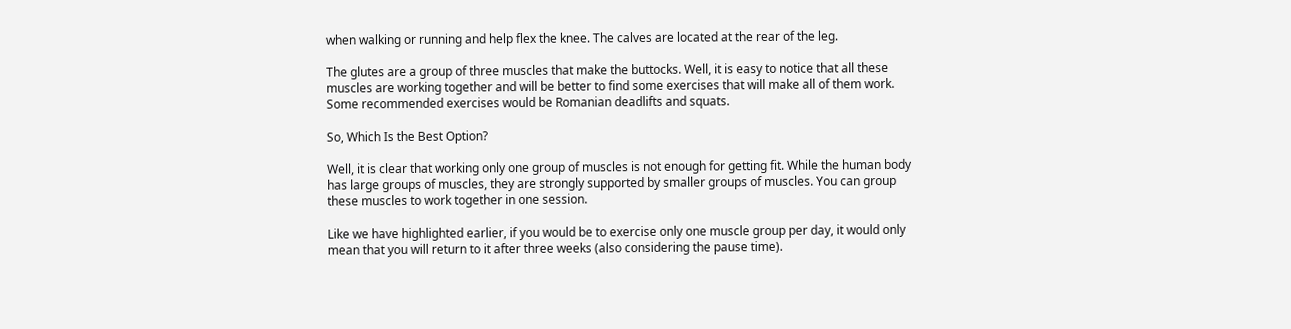when walking or running and help flex the knee. The calves are located at the rear of the leg.

The glutes are a group of three muscles that make the buttocks. Well, it is easy to notice that all these muscles are working together and will be better to find some exercises that will make all of them work. Some recommended exercises would be Romanian deadlifts and squats.

So, Which Is the Best Option?

Well, it is clear that working only one group of muscles is not enough for getting fit. While the human body has large groups of muscles, they are strongly supported by smaller groups of muscles. You can group these muscles to work together in one session.

Like we have highlighted earlier, if you would be to exercise only one muscle group per day, it would only mean that you will return to it after three weeks (also considering the pause time).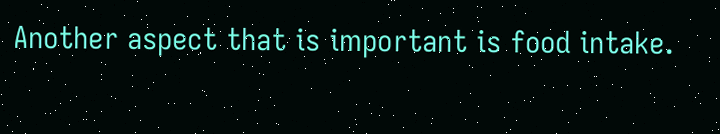Another aspect that is important is food intake.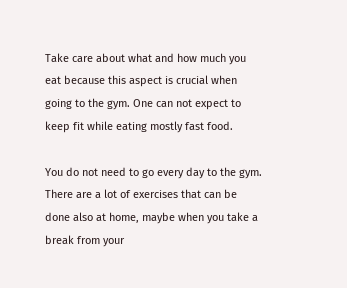Take care about what and how much you eat because this aspect is crucial when going to the gym. One can not expect to keep fit while eating mostly fast food.

You do not need to go every day to the gym. There are a lot of exercises that can be done also at home, maybe when you take a break from your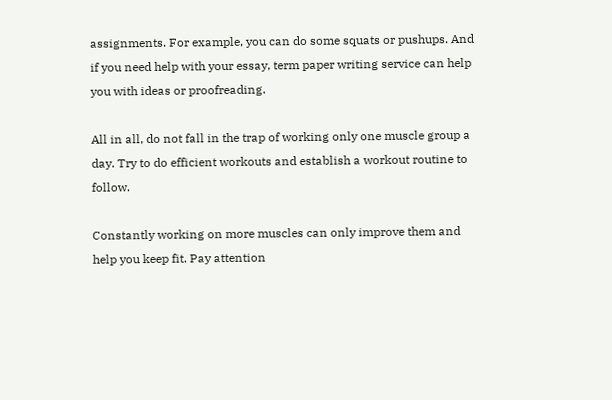assignments. For example, you can do some squats or pushups. And if you need help with your essay, term paper writing service can help you with ideas or proofreading.

All in all, do not fall in the trap of working only one muscle group a day. Try to do efficient workouts and establish a workout routine to follow.

Constantly working on more muscles can only improve them and help you keep fit. Pay attention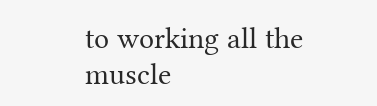to working all the muscle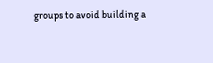groups to avoid building a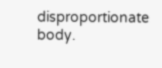disproportionate body.